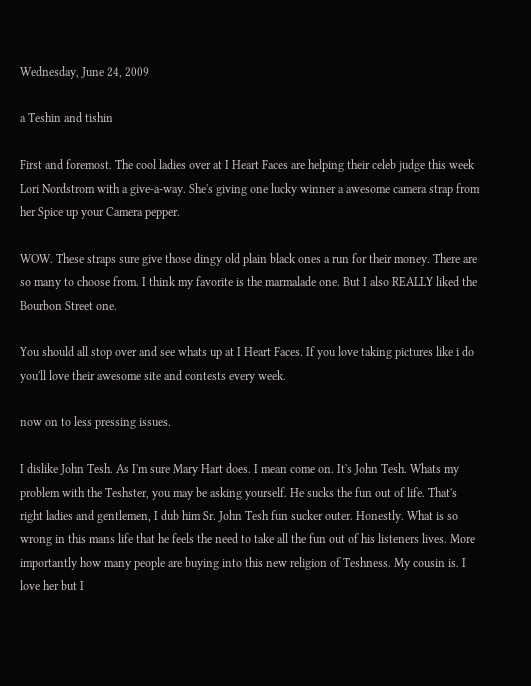Wednesday, June 24, 2009

a Teshin and tishin

First and foremost. The cool ladies over at I Heart Faces are helping their celeb judge this week Lori Nordstrom with a give-a-way. She's giving one lucky winner a awesome camera strap from her Spice up your Camera pepper.

WOW. These straps sure give those dingy old plain black ones a run for their money. There are so many to choose from. I think my favorite is the marmalade one. But I also REALLY liked the Bourbon Street one.

You should all stop over and see whats up at I Heart Faces. If you love taking pictures like i do you'll love their awesome site and contests every week.

now on to less pressing issues.

I dislike John Tesh. As I'm sure Mary Hart does. I mean come on. It's John Tesh. Whats my problem with the Teshster, you may be asking yourself. He sucks the fun out of life. That's right ladies and gentlemen, I dub him Sr. John Tesh fun sucker outer. Honestly. What is so wrong in this mans life that he feels the need to take all the fun out of his listeners lives. More importantly how many people are buying into this new religion of Teshness. My cousin is. I love her but I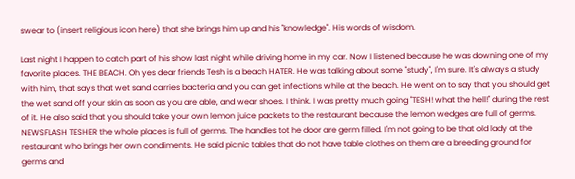swear to (insert religious icon here) that she brings him up and his "knowledge". His words of wisdom.

Last night I happen to catch part of his show last night while driving home in my car. Now I listened because he was downing one of my favorite places. THE BEACH. Oh yes dear friends Tesh is a beach HATER. He was talking about some "study", I'm sure. It's always a study with him, that says that wet sand carries bacteria and you can get infections while at the beach. He went on to say that you should get the wet sand off your skin as soon as you are able, and wear shoes. I think. I was pretty much going "TESH! what the hell!" during the rest of it. He also said that you should take your own lemon juice packets to the restaurant because the lemon wedges are full of germs. NEWSFLASH TESHER the whole places is full of germs. The handles tot he door are germ filled. I'm not going to be that old lady at the restaurant who brings her own condiments. He said picnic tables that do not have table clothes on them are a breeding ground for germs and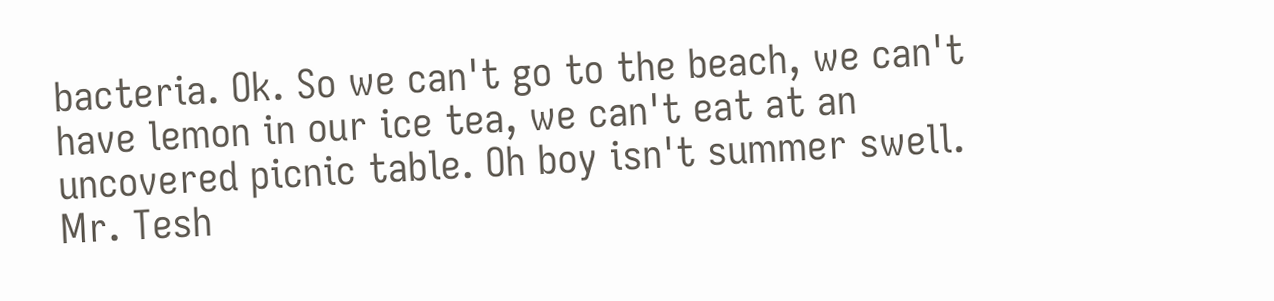bacteria. Ok. So we can't go to the beach, we can't have lemon in our ice tea, we can't eat at an uncovered picnic table. Oh boy isn't summer swell. Mr. Tesh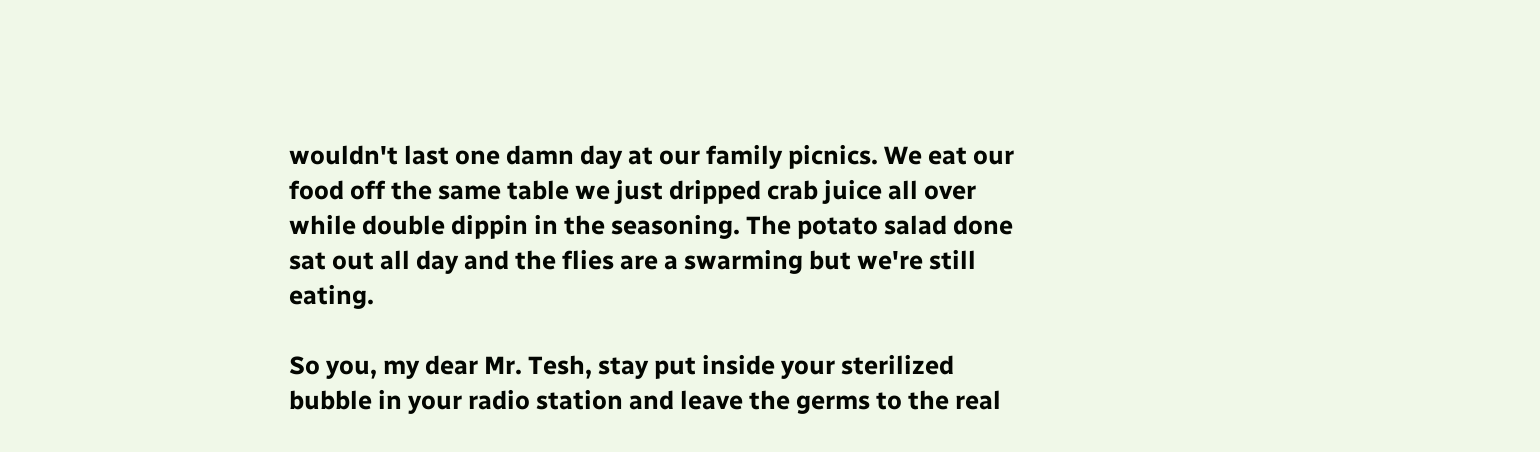wouldn't last one damn day at our family picnics. We eat our food off the same table we just dripped crab juice all over while double dippin in the seasoning. The potato salad done sat out all day and the flies are a swarming but we're still eating.

So you, my dear Mr. Tesh, stay put inside your sterilized bubble in your radio station and leave the germs to the real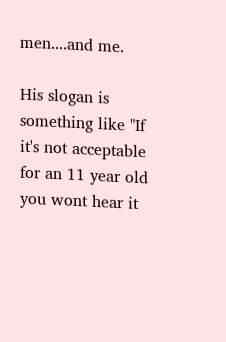men....and me.

His slogan is something like "If it's not acceptable for an 11 year old you wont hear it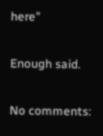here"

Enough said.

No comments: